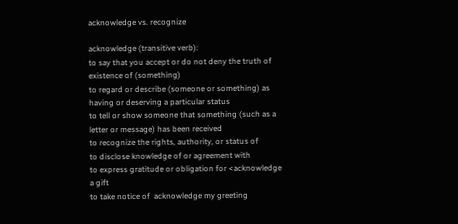acknowledge vs. recognize

acknowledge (transitive verb):
to say that you accept or do not deny the truth of existence of (something)
to regard or describe (someone or something) as having or deserving a particular status
to tell or show someone that something (such as a letter or message) has been received
to recognize the rights, authority, or status of
to disclose knowledge of or agreement with
to express gratitude or obligation for <acknowledge a gift
to take notice of  acknowledge my greeting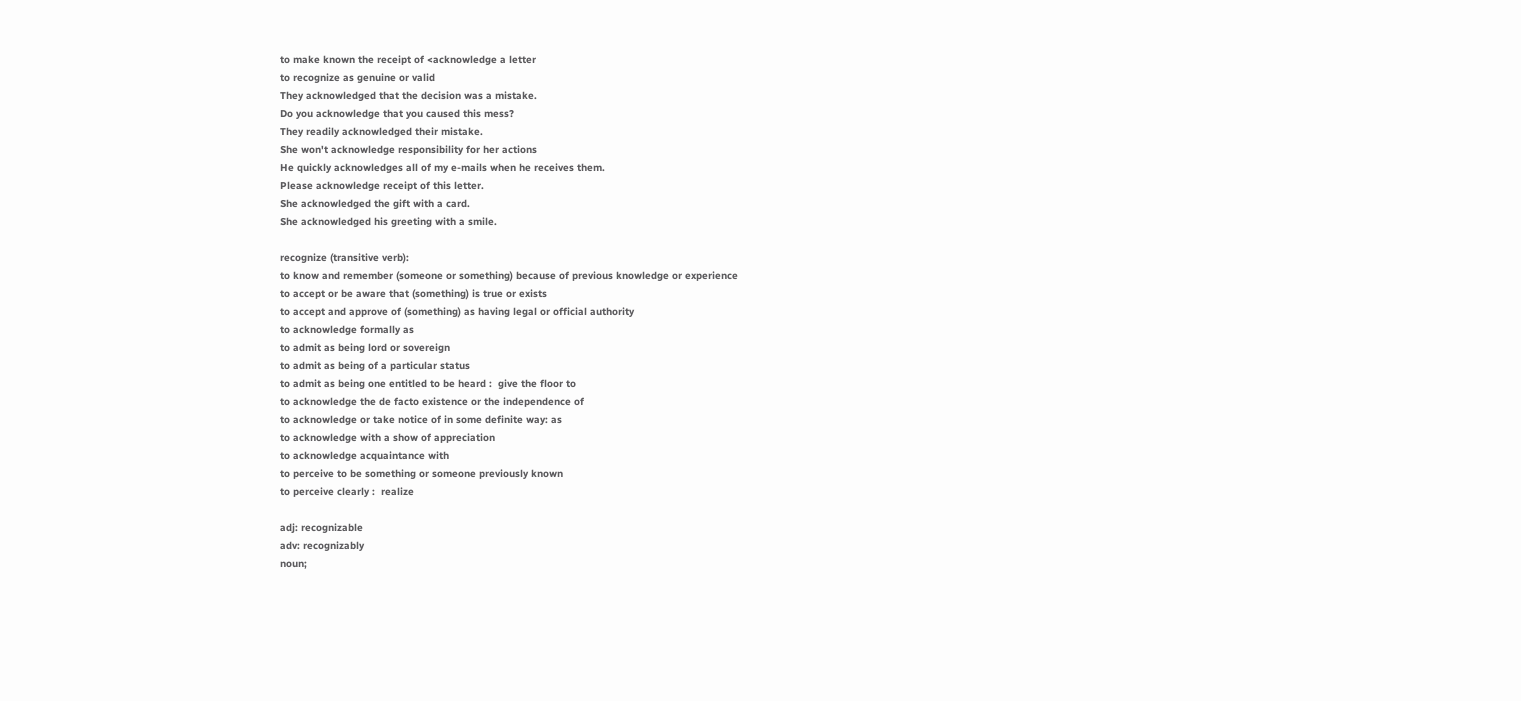to make known the receipt of <acknowledge a letter
to recognize as genuine or valid
They acknowledged that the decision was a mistake.
Do you acknowledge that you caused this mess?
They readily acknowledged their mistake.
She won't acknowledge responsibility for her actions
He quickly acknowledges all of my e-mails when he receives them.
Please acknowledge receipt of this letter.
She acknowledged the gift with a card.
She acknowledged his greeting with a smile.

recognize (transitive verb):
to know and remember (someone or something) because of previous knowledge or experience
to accept or be aware that (something) is true or exists
to accept and approve of (something) as having legal or official authority
to acknowledge formally as
to admit as being lord or sovereign
to admit as being of a particular status
to admit as being one entitled to be heard :  give the floor to
to acknowledge the de facto existence or the independence of
to acknowledge or take notice of in some definite way: as
to acknowledge with a show of appreciation
to acknowledge acquaintance with
to perceive to be something or someone previously known
to perceive clearly :  realize

adj: recognizable
adv: recognizably
noun;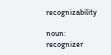recognizability

noun: recognizer